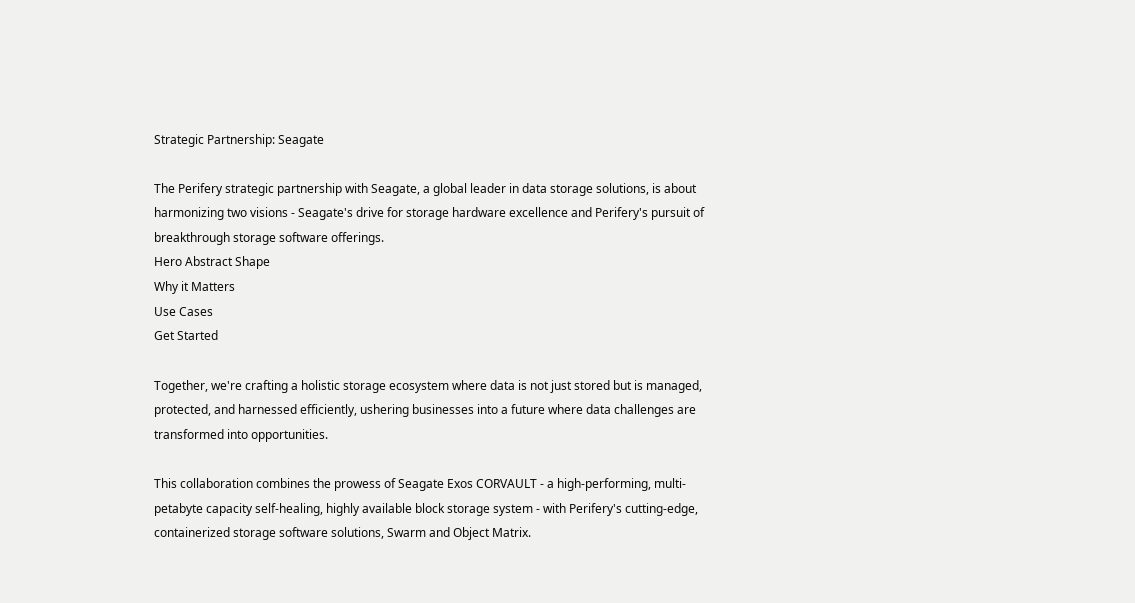Strategic Partnership: Seagate

The Perifery strategic partnership with Seagate, a global leader in data storage solutions, is about harmonizing two visions - Seagate's drive for storage hardware excellence and Perifery's pursuit of breakthrough storage software offerings.
Hero Abstract Shape
Why it Matters
Use Cases
Get Started

Together, we're crafting a holistic storage ecosystem where data is not just stored but is managed, protected, and harnessed efficiently, ushering businesses into a future where data challenges are transformed into opportunities.

This collaboration combines the prowess of Seagate Exos CORVAULT - a high-performing, multi-petabyte capacity self-healing, highly available block storage system - with Perifery's cutting-edge, containerized storage software solutions, Swarm and Object Matrix.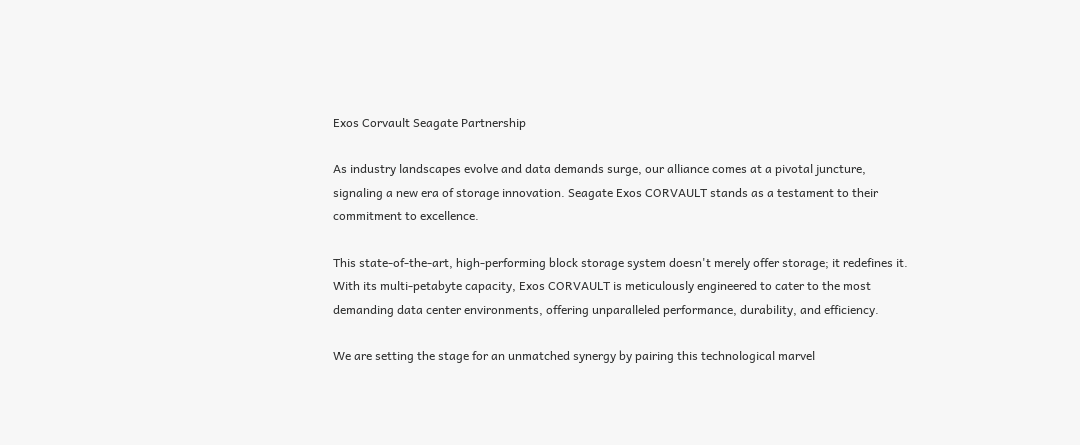Exos Corvault Seagate Partnership

As industry landscapes evolve and data demands surge, our alliance comes at a pivotal juncture, signaling a new era of storage innovation. Seagate Exos CORVAULT stands as a testament to their commitment to excellence.

This state-of-the-art, high-performing block storage system doesn't merely offer storage; it redefines it. With its multi-petabyte capacity, Exos CORVAULT is meticulously engineered to cater to the most demanding data center environments, offering unparalleled performance, durability, and efficiency.

We are setting the stage for an unmatched synergy by pairing this technological marvel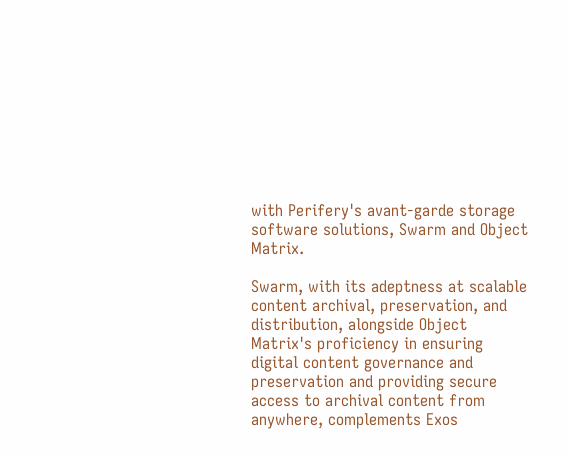with Perifery's avant-garde storage software solutions, Swarm and Object Matrix.

Swarm, with its adeptness at scalable content archival, preservation, and distribution, alongside Object Matrix's proficiency in ensuring digital content governance and preservation and providing secure access to archival content from anywhere, complements Exos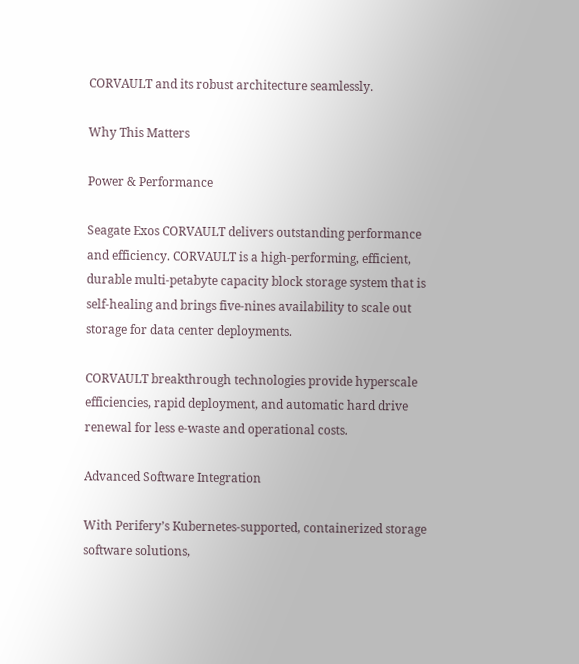CORVAULT and its robust architecture seamlessly.

Why This Matters

Power & Performance

Seagate Exos CORVAULT delivers outstanding performance and efficiency. CORVAULT is a high-performing, efficient, durable multi-petabyte capacity block storage system that is self-healing and brings five-nines availability to scale out storage for data center deployments.

CORVAULT breakthrough technologies provide hyperscale efficiencies, rapid deployment, and automatic hard drive renewal for less e-waste and operational costs.

Advanced Software Integration

With Perifery’s Kubernetes-supported, containerized storage software solutions,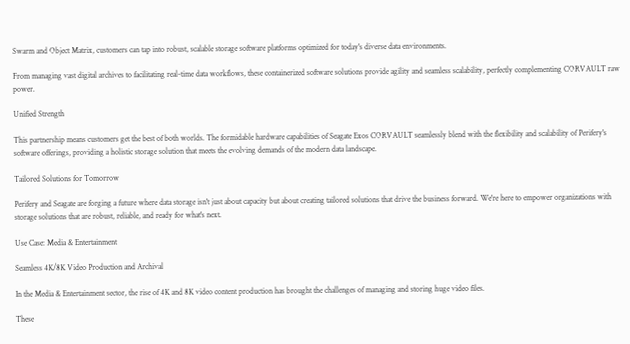Swarm and Object Matrix, customers can tap into robust, scalable storage software platforms optimized for today's diverse data environments.

From managing vast digital archives to facilitating real-time data workflows, these containerized software solutions provide agility and seamless scalability, perfectly complementing CORVAULT raw power.

Unified Strength

This partnership means customers get the best of both worlds. The formidable hardware capabilities of Seagate Exos CORVAULT seamlessly blend with the flexibility and scalability of Perifery's software offerings, providing a holistic storage solution that meets the evolving demands of the modern data landscape.

Tailored Solutions for Tomorrow

Perifery and Seagate are forging a future where data storage isn't just about capacity but about creating tailored solutions that drive the business forward. We're here to empower organizations with storage solutions that are robust, reliable, and ready for what's next.

Use Case: Media & Entertainment

Seamless 4K/8K Video Production and Archival

In the Media & Entertainment sector, the rise of 4K and 8K video content production has brought the challenges of managing and storing huge video files.

These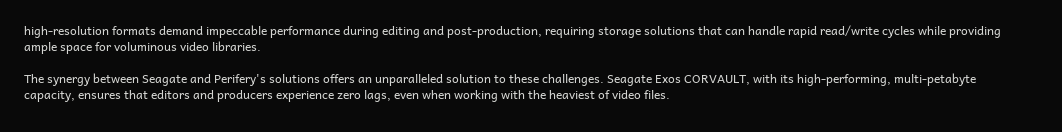high-resolution formats demand impeccable performance during editing and post-production, requiring storage solutions that can handle rapid read/write cycles while providing ample space for voluminous video libraries.

The synergy between Seagate and Perifery's solutions offers an unparalleled solution to these challenges. Seagate Exos CORVAULT, with its high-performing, multi-petabyte capacity, ensures that editors and producers experience zero lags, even when working with the heaviest of video files.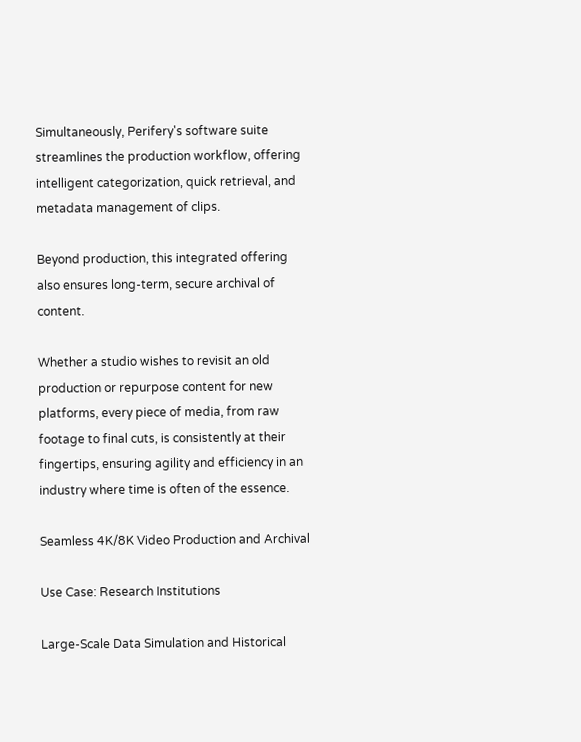Simultaneously, Perifery's software suite streamlines the production workflow, offering intelligent categorization, quick retrieval, and metadata management of clips.

Beyond production, this integrated offering also ensures long-term, secure archival of content.

Whether a studio wishes to revisit an old production or repurpose content for new platforms, every piece of media, from raw footage to final cuts, is consistently at their fingertips, ensuring agility and efficiency in an industry where time is often of the essence.

Seamless 4K/8K Video Production and Archival

Use Case: Research Institutions

Large-Scale Data Simulation and Historical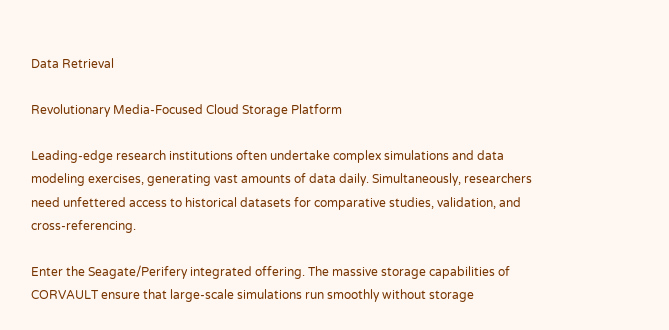Data Retrieval

Revolutionary Media-Focused Cloud Storage Platform

Leading-edge research institutions often undertake complex simulations and data modeling exercises, generating vast amounts of data daily. Simultaneously, researchers need unfettered access to historical datasets for comparative studies, validation, and cross-referencing.

Enter the Seagate/Perifery integrated offering. The massive storage capabilities of CORVAULT ensure that large-scale simulations run smoothly without storage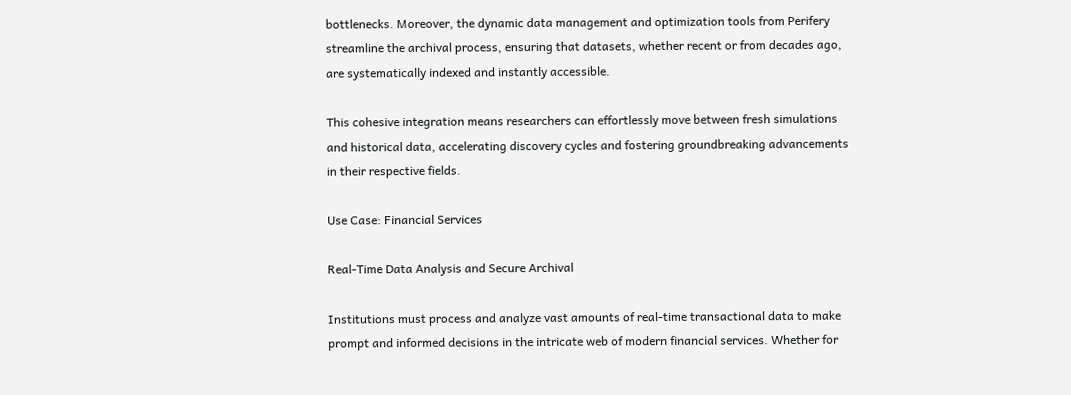bottlenecks. Moreover, the dynamic data management and optimization tools from Perifery streamline the archival process, ensuring that datasets, whether recent or from decades ago, are systematically indexed and instantly accessible.

This cohesive integration means researchers can effortlessly move between fresh simulations and historical data, accelerating discovery cycles and fostering groundbreaking advancements in their respective fields.

Use Case: Financial Services

Real-Time Data Analysis and Secure Archival

Institutions must process and analyze vast amounts of real-time transactional data to make prompt and informed decisions in the intricate web of modern financial services. Whether for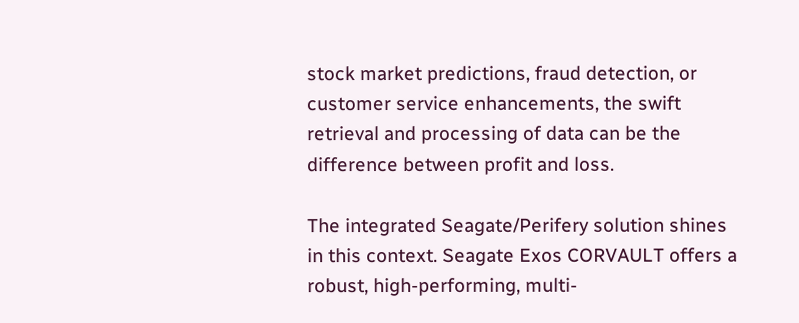stock market predictions, fraud detection, or customer service enhancements, the swift retrieval and processing of data can be the difference between profit and loss.

The integrated Seagate/Perifery solution shines in this context. Seagate Exos CORVAULT offers a robust, high-performing, multi-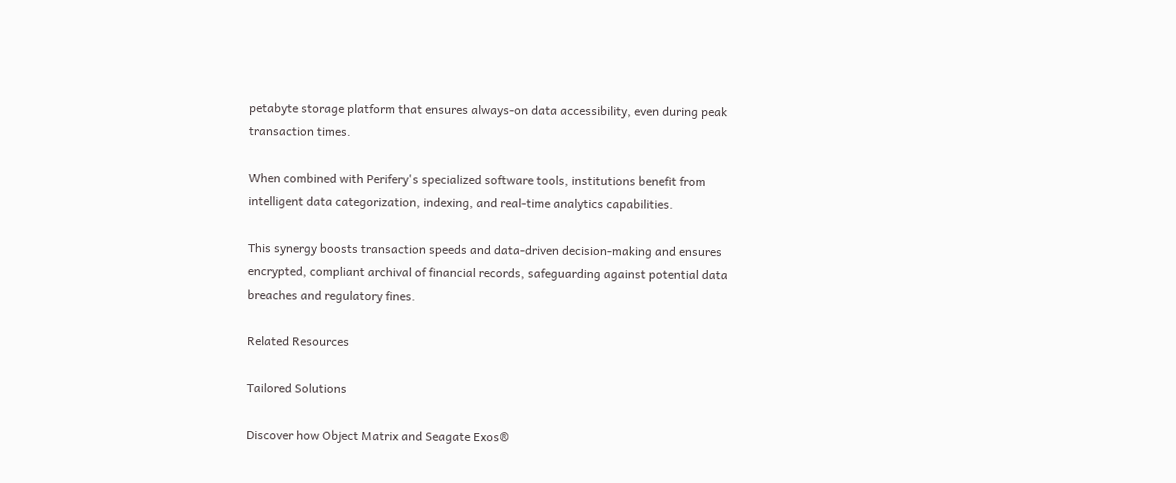petabyte storage platform that ensures always-on data accessibility, even during peak transaction times.

When combined with Perifery's specialized software tools, institutions benefit from intelligent data categorization, indexing, and real-time analytics capabilities.

This synergy boosts transaction speeds and data-driven decision-making and ensures encrypted, compliant archival of financial records, safeguarding against potential data breaches and regulatory fines.

Related Resources

Tailored Solutions

Discover how Object Matrix and Seagate Exos®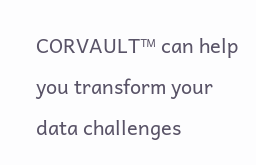CORVAULT™ can help you transform your data challenges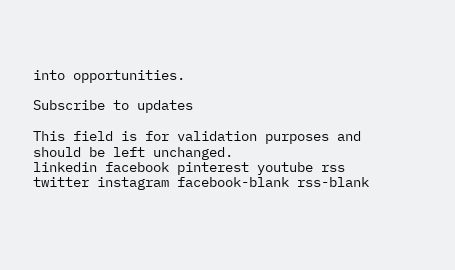into opportunities.

Subscribe to updates

This field is for validation purposes and should be left unchanged.
linkedin facebook pinterest youtube rss twitter instagram facebook-blank rss-blank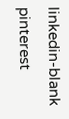linkedin-blank pinterest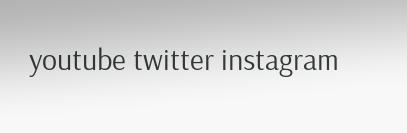youtube twitter instagram